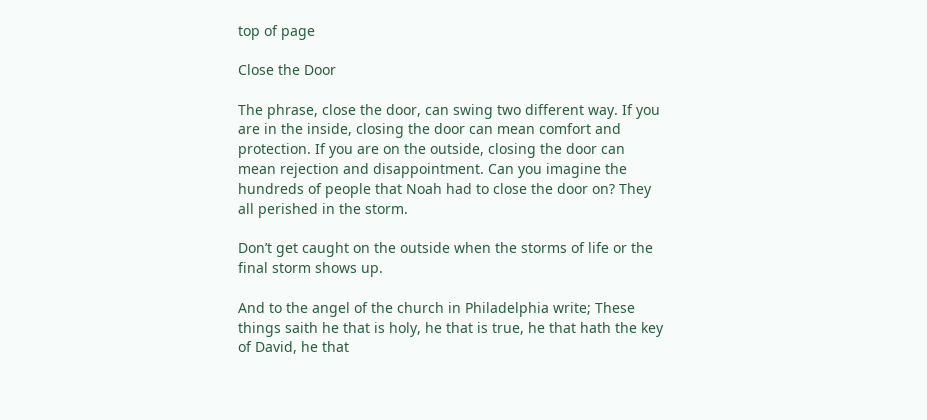top of page

Close the Door

The phrase, close the door, can swing two different way. If you are in the inside, closing the door can mean comfort and protection. If you are on the outside, closing the door can mean rejection and disappointment. Can you imagine the hundreds of people that Noah had to close the door on? They all perished in the storm.

Don’t get caught on the outside when the storms of life or the final storm shows up.

And to the angel of the church in Philadelphia write; These things saith he that is holy, he that is true, he that hath the key of David, he that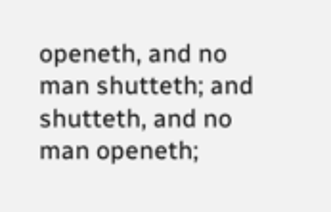openeth, and no man shutteth; and shutteth, and no man openeth;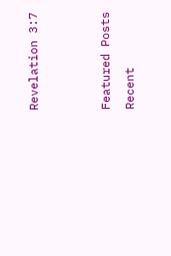Revelation 3:7


Featured Posts
Recent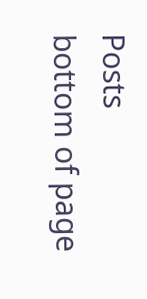Posts
bottom of page